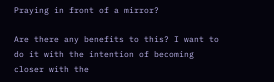Praying in front of a mirror?

Are there any benefits to this? I want to do it with the intention of becoming closer with the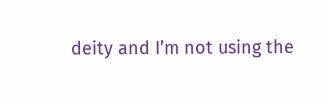deity and I’m not using the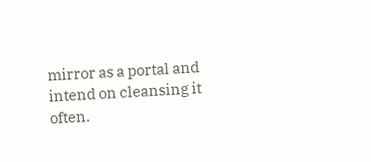mirror as a portal and intend on cleansing it often.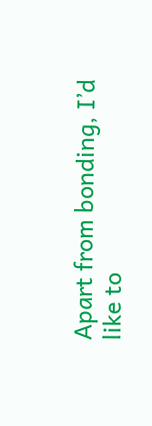Apart from bonding, I’d like to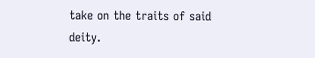take on the traits of said deity.